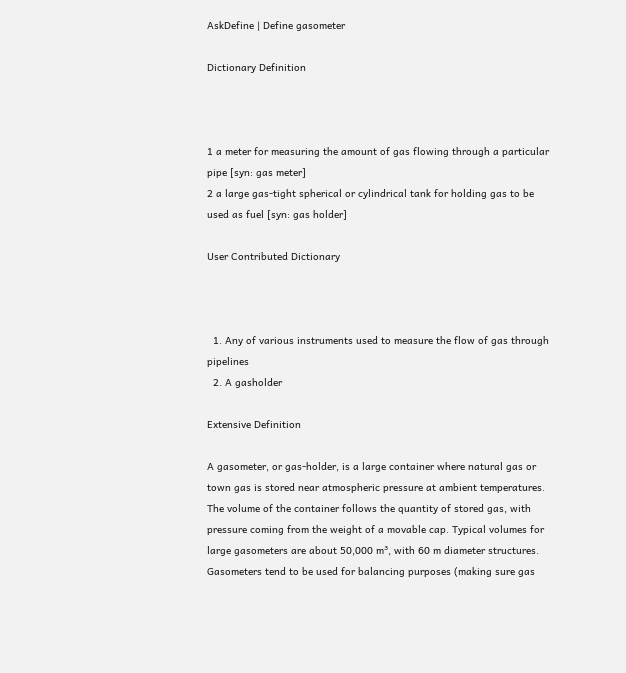AskDefine | Define gasometer

Dictionary Definition



1 a meter for measuring the amount of gas flowing through a particular pipe [syn: gas meter]
2 a large gas-tight spherical or cylindrical tank for holding gas to be used as fuel [syn: gas holder]

User Contributed Dictionary



  1. Any of various instruments used to measure the flow of gas through pipelines
  2. A gasholder

Extensive Definition

A gasometer, or gas-holder, is a large container where natural gas or town gas is stored near atmospheric pressure at ambient temperatures. The volume of the container follows the quantity of stored gas, with pressure coming from the weight of a movable cap. Typical volumes for large gasometers are about 50,000 m³, with 60 m diameter structures. Gasometers tend to be used for balancing purposes (making sure gas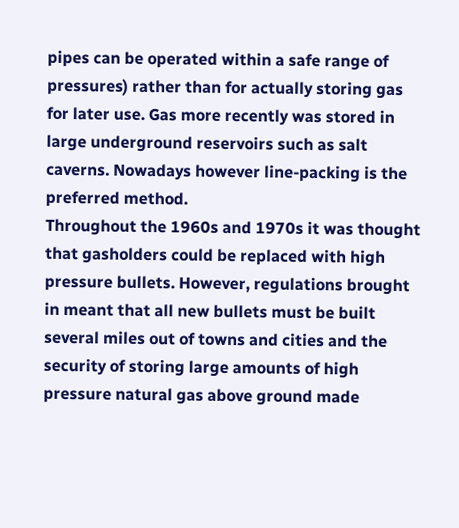pipes can be operated within a safe range of pressures) rather than for actually storing gas for later use. Gas more recently was stored in large underground reservoirs such as salt caverns. Nowadays however line-packing is the preferred method.
Throughout the 1960s and 1970s it was thought that gasholders could be replaced with high pressure bullets. However, regulations brought in meant that all new bullets must be built several miles out of towns and cities and the security of storing large amounts of high pressure natural gas above ground made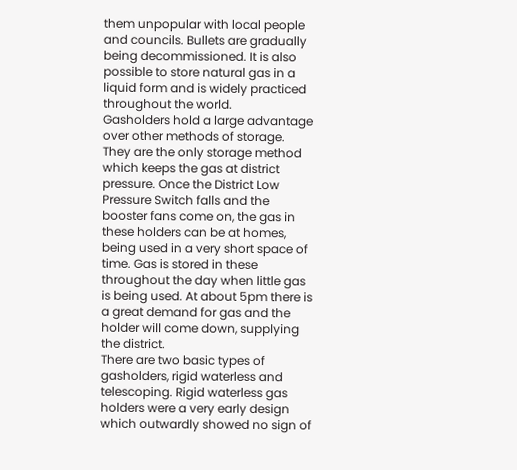them unpopular with local people and councils. Bullets are gradually being decommissioned. It is also possible to store natural gas in a liquid form and is widely practiced throughout the world.
Gasholders hold a large advantage over other methods of storage. They are the only storage method which keeps the gas at district pressure. Once the District Low Pressure Switch falls and the booster fans come on, the gas in these holders can be at homes, being used in a very short space of time. Gas is stored in these throughout the day when little gas is being used. At about 5pm there is a great demand for gas and the holder will come down, supplying the district.
There are two basic types of gasholders, rigid waterless and telescoping. Rigid waterless gas holders were a very early design which outwardly showed no sign of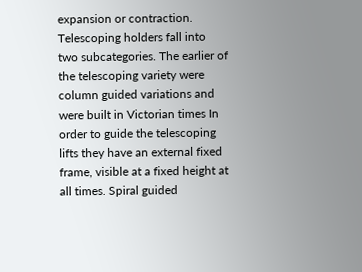expansion or contraction. Telescoping holders fall into two subcategories. The earlier of the telescoping variety were column guided variations and were built in Victorian times In order to guide the telescoping lifts they have an external fixed frame, visible at a fixed height at all times. Spiral guided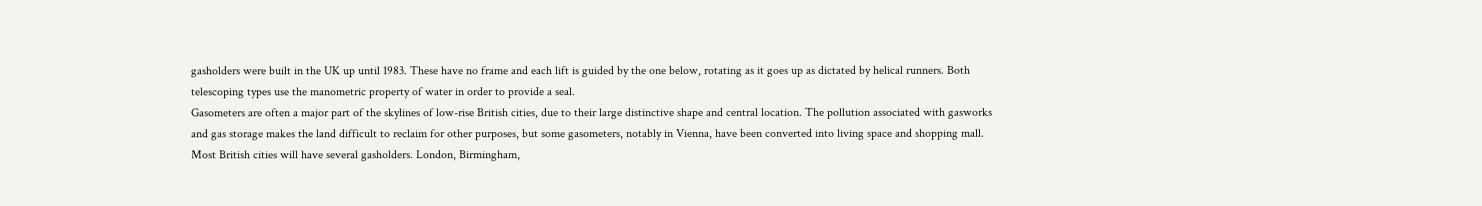gasholders were built in the UK up until 1983. These have no frame and each lift is guided by the one below, rotating as it goes up as dictated by helical runners. Both telescoping types use the manometric property of water in order to provide a seal.
Gasometers are often a major part of the skylines of low-rise British cities, due to their large distinctive shape and central location. The pollution associated with gasworks and gas storage makes the land difficult to reclaim for other purposes, but some gasometers, notably in Vienna, have been converted into living space and shopping mall.
Most British cities will have several gasholders. London, Birmingham,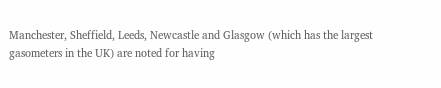Manchester, Sheffield, Leeds, Newcastle and Glasgow (which has the largest gasometers in the UK) are noted for having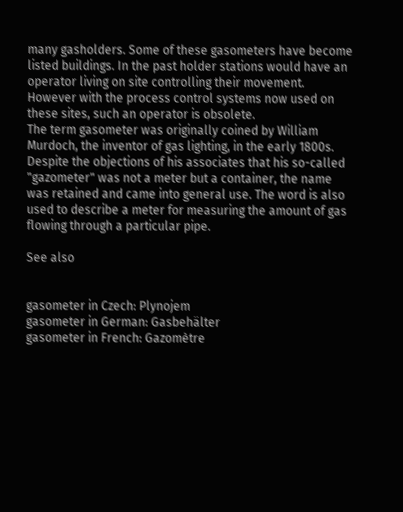many gasholders. Some of these gasometers have become listed buildings. In the past holder stations would have an operator living on site controlling their movement. However with the process control systems now used on these sites, such an operator is obsolete.
The term gasometer was originally coined by William Murdoch, the inventor of gas lighting, in the early 1800s. Despite the objections of his associates that his so-called "gazometer" was not a meter but a container, the name was retained and came into general use. The word is also used to describe a meter for measuring the amount of gas flowing through a particular pipe.

See also


gasometer in Czech: Plynojem
gasometer in German: Gasbehälter
gasometer in French: Gazomètre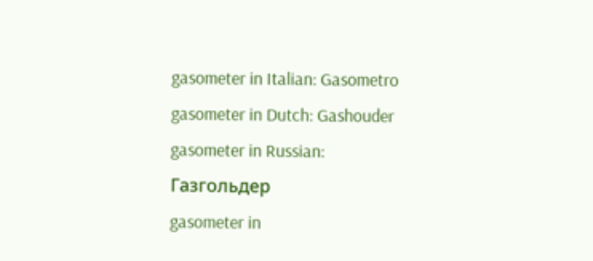gasometer in Italian: Gasometro
gasometer in Dutch: Gashouder
gasometer in Russian: Газгольдер
gasometer in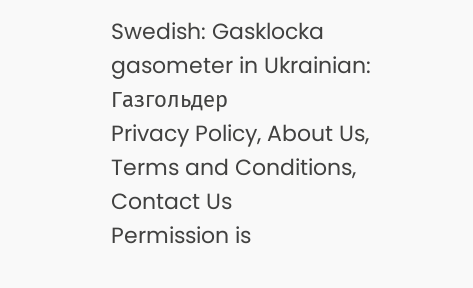Swedish: Gasklocka
gasometer in Ukrainian: Газгольдер
Privacy Policy, About Us, Terms and Conditions, Contact Us
Permission is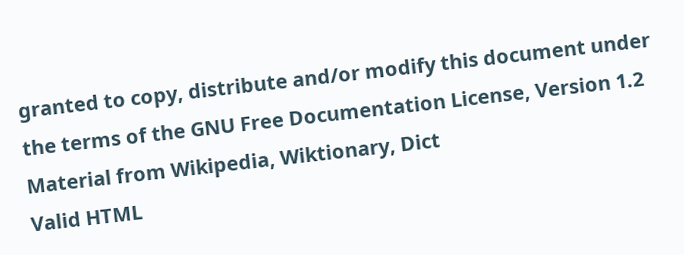granted to copy, distribute and/or modify this document under the terms of the GNU Free Documentation License, Version 1.2
Material from Wikipedia, Wiktionary, Dict
Valid HTML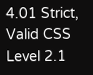4.01 Strict, Valid CSS Level 2.1